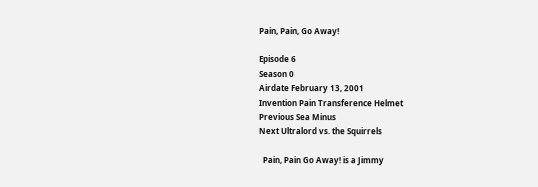Pain, Pain, Go Away!

Episode 6
Season 0
Airdate February 13, 2001
Invention Pain Transference Helmet
Previous Sea Minus
Next Ultralord vs. the Squirrels

  Pain, Pain Go Away! is a Jimmy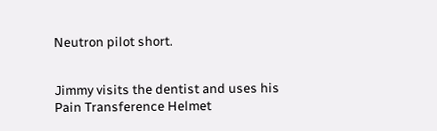Neutron pilot short.


Jimmy visits the dentist and uses his Pain Transference Helmet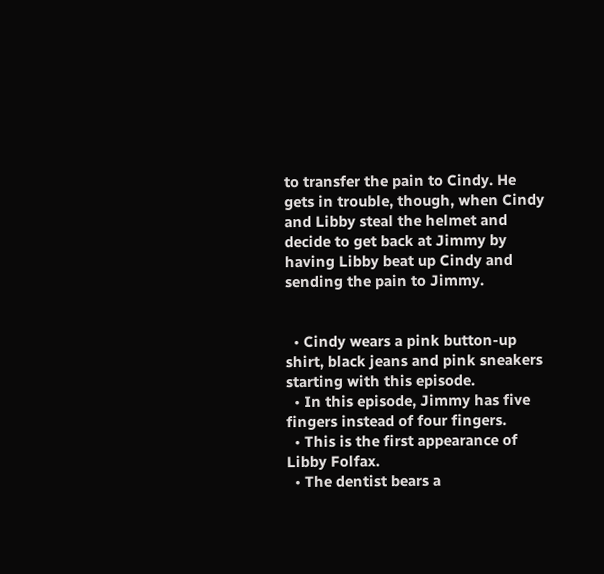to transfer the pain to Cindy. He gets in trouble, though, when Cindy and Libby steal the helmet and decide to get back at Jimmy by having Libby beat up Cindy and sending the pain to Jimmy.


  • Cindy wears a pink button-up shirt, black jeans and pink sneakers starting with this episode.
  • In this episode, Jimmy has five fingers instead of four fingers.
  • This is the first appearance of Libby Folfax.
  • The dentist bears a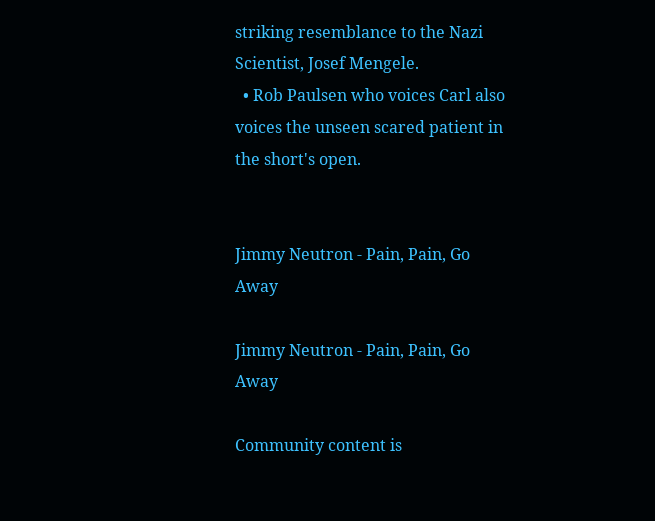striking resemblance to the Nazi Scientist, Josef Mengele.
  • Rob Paulsen who voices Carl also voices the unseen scared patient in the short's open.


Jimmy Neutron - Pain, Pain, Go Away

Jimmy Neutron - Pain, Pain, Go Away

Community content is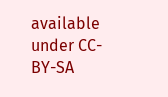available under CC-BY-SA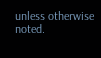unless otherwise noted.